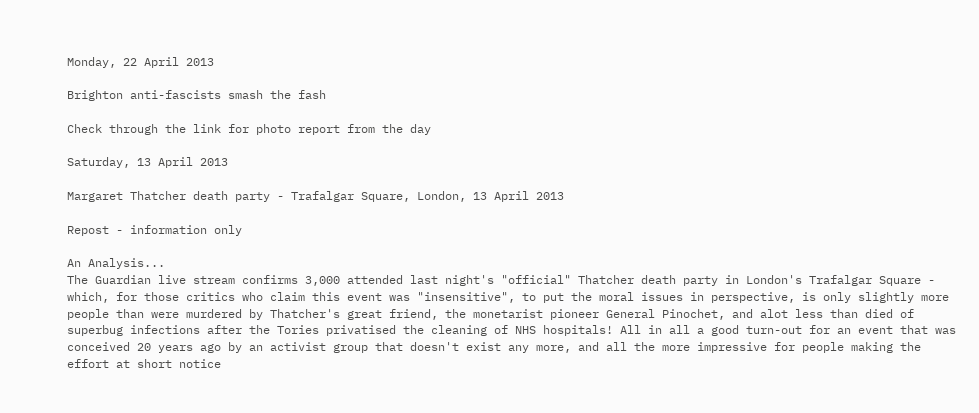Monday, 22 April 2013

Brighton anti-fascists smash the fash

Check through the link for photo report from the day

Saturday, 13 April 2013

Margaret Thatcher death party - Trafalgar Square, London, 13 April 2013

Repost - information only

An Analysis...
The Guardian live stream confirms 3,000 attended last night's "official" Thatcher death party in London's Trafalgar Square - which, for those critics who claim this event was "insensitive", to put the moral issues in perspective, is only slightly more people than were murdered by Thatcher's great friend, the monetarist pioneer General Pinochet, and alot less than died of superbug infections after the Tories privatised the cleaning of NHS hospitals! All in all a good turn-out for an event that was conceived 20 years ago by an activist group that doesn't exist any more, and all the more impressive for people making the effort at short notice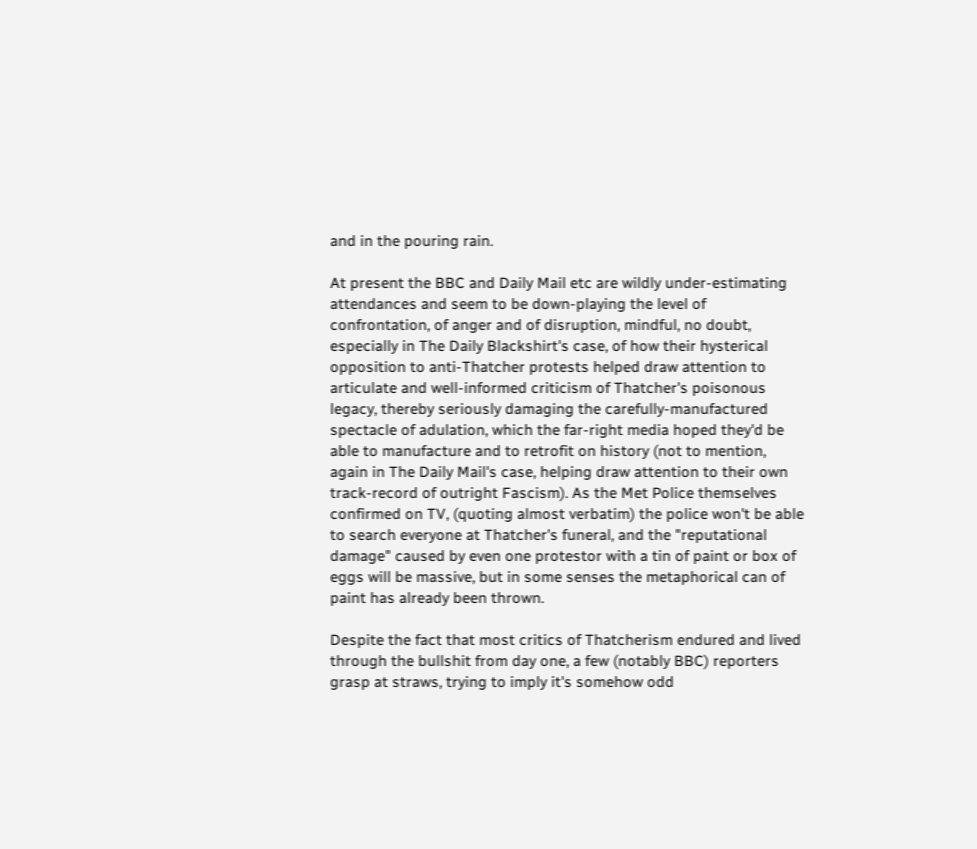and in the pouring rain.

At present the BBC and Daily Mail etc are wildly under-estimating attendances and seem to be down-playing the level of confrontation, of anger and of disruption, mindful, no doubt, especially in The Daily Blackshirt's case, of how their hysterical opposition to anti-Thatcher protests helped draw attention to articulate and well-informed criticism of Thatcher's poisonous legacy, thereby seriously damaging the carefully-manufactured spectacle of adulation, which the far-right media hoped they'd be able to manufacture and to retrofit on history (not to mention, again in The Daily Mail's case, helping draw attention to their own track-record of outright Fascism). As the Met Police themselves confirmed on TV, (quoting almost verbatim) the police won't be able to search everyone at Thatcher's funeral, and the "reputational damage" caused by even one protestor with a tin of paint or box of eggs will be massive, but in some senses the metaphorical can of paint has already been thrown.

Despite the fact that most critics of Thatcherism endured and lived through the bullshit from day one, a few (notably BBC) reporters grasp at straws, trying to imply it's somehow odd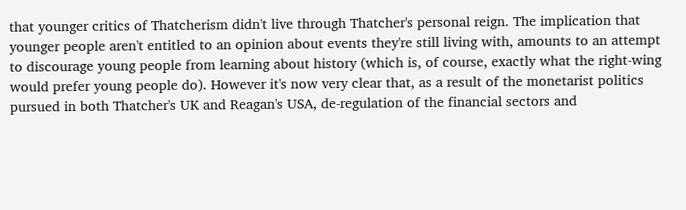that younger critics of Thatcherism didn't live through Thatcher's personal reign. The implication that younger people aren't entitled to an opinion about events they're still living with, amounts to an attempt to discourage young people from learning about history (which is, of course, exactly what the right-wing would prefer young people do). However it's now very clear that, as a result of the monetarist politics pursued in both Thatcher's UK and Reagan's USA, de-regulation of the financial sectors and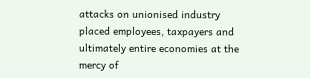attacks on unionised industry placed employees, taxpayers and ultimately entire economies at the mercy of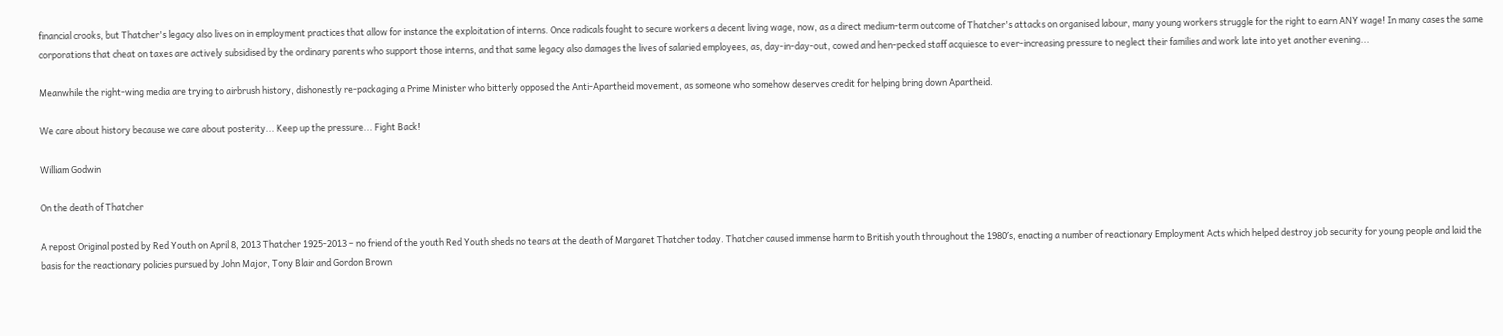financial crooks, but Thatcher's legacy also lives on in employment practices that allow for instance the exploitation of interns. Once radicals fought to secure workers a decent living wage, now, as a direct medium-term outcome of Thatcher's attacks on organised labour, many young workers struggle for the right to earn ANY wage! In many cases the same corporations that cheat on taxes are actively subsidised by the ordinary parents who support those interns, and that same legacy also damages the lives of salaried employees, as, day-in-day-out, cowed and hen-pecked staff acquiesce to ever-increasing pressure to neglect their families and work late into yet another evening...

Meanwhile the right-wing media are trying to airbrush history, dishonestly re-packaging a Prime Minister who bitterly opposed the Anti-Apartheid movement, as someone who somehow deserves credit for helping bring down Apartheid.

We care about history because we care about posterity... Keep up the pressure... Fight Back!

William Godwin

On the death of Thatcher

A repost Original posted by Red Youth on April 8, 2013 Thatcher 1925-2013 – no friend of the youth Red Youth sheds no tears at the death of Margaret Thatcher today. Thatcher caused immense harm to British youth throughout the 1980′s, enacting a number of reactionary Employment Acts which helped destroy job security for young people and laid the basis for the reactionary policies pursued by John Major, Tony Blair and Gordon Brown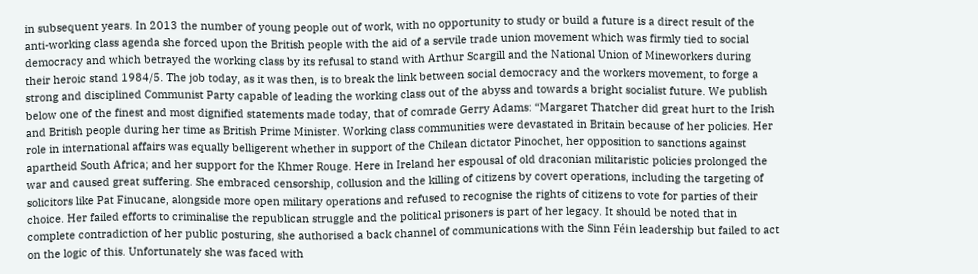in subsequent years. In 2013 the number of young people out of work, with no opportunity to study or build a future is a direct result of the anti-working class agenda she forced upon the British people with the aid of a servile trade union movement which was firmly tied to social democracy and which betrayed the working class by its refusal to stand with Arthur Scargill and the National Union of Mineworkers during their heroic stand 1984/5. The job today, as it was then, is to break the link between social democracy and the workers movement, to forge a strong and disciplined Communist Party capable of leading the working class out of the abyss and towards a bright socialist future. We publish below one of the finest and most dignified statements made today, that of comrade Gerry Adams: “Margaret Thatcher did great hurt to the Irish and British people during her time as British Prime Minister. Working class communities were devastated in Britain because of her policies. Her role in international affairs was equally belligerent whether in support of the Chilean dictator Pinochet, her opposition to sanctions against apartheid South Africa; and her support for the Khmer Rouge. Here in Ireland her espousal of old draconian militaristic policies prolonged the war and caused great suffering. She embraced censorship, collusion and the killing of citizens by covert operations, including the targeting of solicitors like Pat Finucane, alongside more open military operations and refused to recognise the rights of citizens to vote for parties of their choice. Her failed efforts to criminalise the republican struggle and the political prisoners is part of her legacy. It should be noted that in complete contradiction of her public posturing, she authorised a back channel of communications with the Sinn Féin leadership but failed to act on the logic of this. Unfortunately she was faced with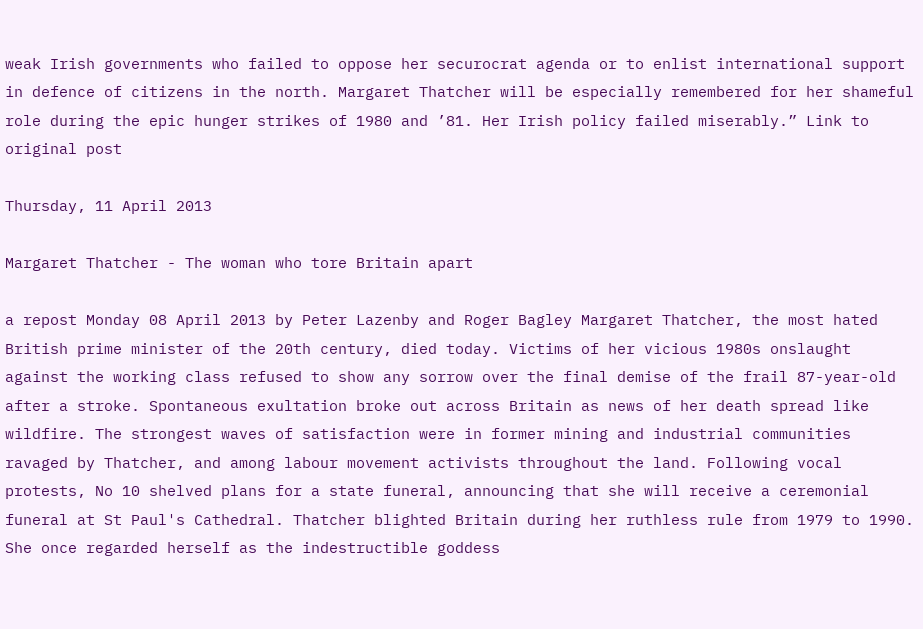weak Irish governments who failed to oppose her securocrat agenda or to enlist international support in defence of citizens in the north. Margaret Thatcher will be especially remembered for her shameful role during the epic hunger strikes of 1980 and ’81. Her Irish policy failed miserably.” Link to original post

Thursday, 11 April 2013

Margaret Thatcher - The woman who tore Britain apart

a repost Monday 08 April 2013 by Peter Lazenby and Roger Bagley Margaret Thatcher, the most hated British prime minister of the 20th century, died today. Victims of her vicious 1980s onslaught against the working class refused to show any sorrow over the final demise of the frail 87-year-old after a stroke. Spontaneous exultation broke out across Britain as news of her death spread like wildfire. The strongest waves of satisfaction were in former mining and industrial communities ravaged by Thatcher, and among labour movement activists throughout the land. Following vocal protests, No 10 shelved plans for a state funeral, announcing that she will receive a ceremonial funeral at St Paul's Cathedral. Thatcher blighted Britain during her ruthless rule from 1979 to 1990. She once regarded herself as the indestructible goddess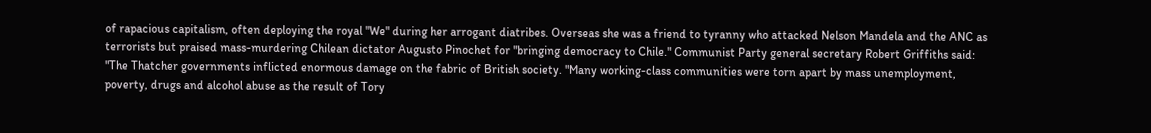of rapacious capitalism, often deploying the royal "We" during her arrogant diatribes. Overseas she was a friend to tyranny who attacked Nelson Mandela and the ANC as terrorists but praised mass-murdering Chilean dictator Augusto Pinochet for "bringing democracy to Chile." Communist Party general secretary Robert Griffiths said: "The Thatcher governments inflicted enormous damage on the fabric of British society. "Many working-class communities were torn apart by mass unemployment, poverty, drugs and alcohol abuse as the result of Tory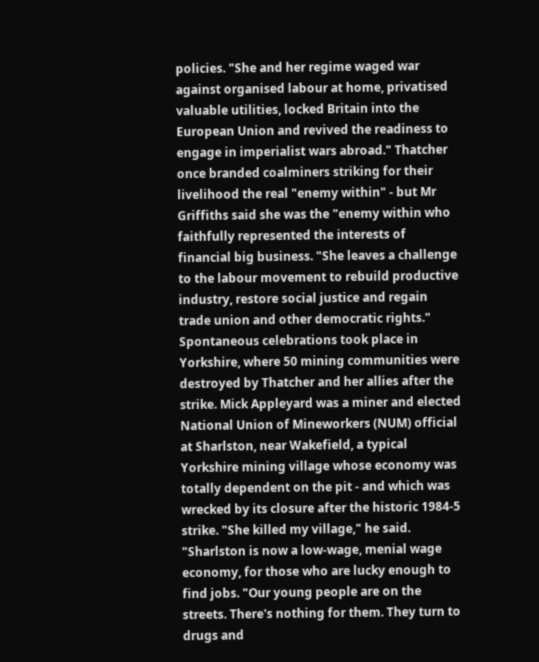policies. "She and her regime waged war against organised labour at home, privatised valuable utilities, locked Britain into the European Union and revived the readiness to engage in imperialist wars abroad." Thatcher once branded coalminers striking for their livelihood the real "enemy within" - but Mr Griffiths said she was the "enemy within who faithfully represented the interests of financial big business. "She leaves a challenge to the labour movement to rebuild productive industry, restore social justice and regain trade union and other democratic rights." Spontaneous celebrations took place in Yorkshire, where 50 mining communities were destroyed by Thatcher and her allies after the strike. Mick Appleyard was a miner and elected National Union of Mineworkers (NUM) official at Sharlston, near Wakefield, a typical Yorkshire mining village whose economy was totally dependent on the pit - and which was wrecked by its closure after the historic 1984-5 strike. "She killed my village," he said. "Sharlston is now a low-wage, menial wage economy, for those who are lucky enough to find jobs. "Our young people are on the streets. There's nothing for them. They turn to drugs and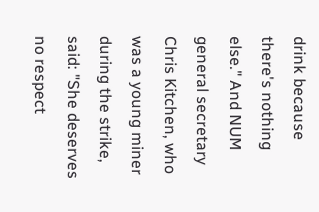drink because there's nothing else." And NUM general secretary Chris Kitchen, who was a young miner during the strike, said: "She deserves no respect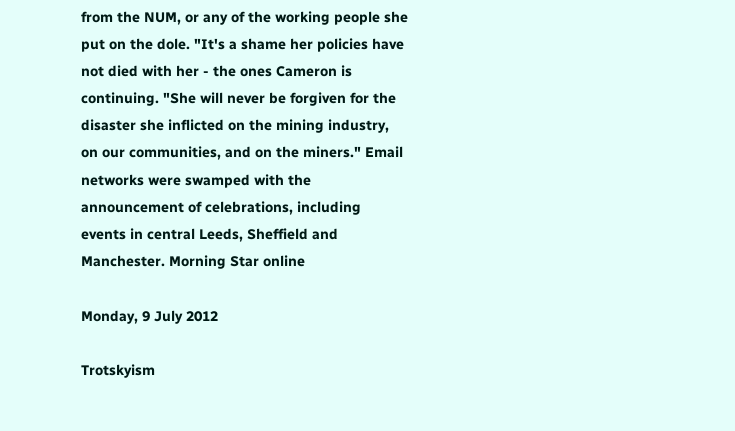from the NUM, or any of the working people she put on the dole. "It's a shame her policies have not died with her - the ones Cameron is continuing. "She will never be forgiven for the disaster she inflicted on the mining industry, on our communities, and on the miners." Email networks were swamped with the announcement of celebrations, including events in central Leeds, Sheffield and Manchester. Morning Star online

Monday, 9 July 2012

Trotskyism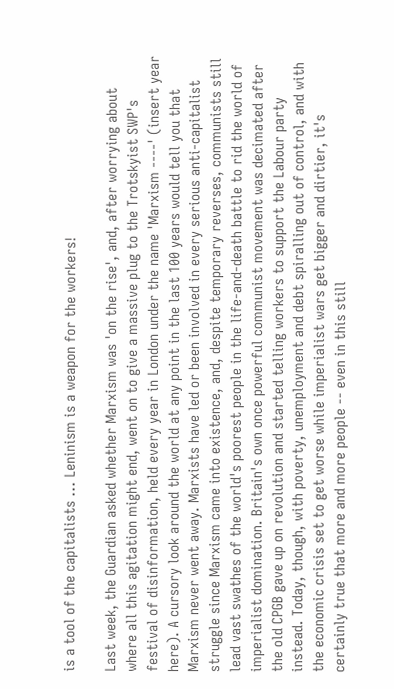is a tool of the capitalists ... Leninism is a weapon for the workers!

Last week, the Guardian asked whether Marxism was 'on the rise', and, after worrying about where all this agitation might end, went on to give a massive plug to the Trotskyist SWP's festival of disinformation, held every year in London under the name 'Marxism ----' (insert year here). A cursory look around the world at any point in the last 100 years would tell you that Marxism never went away. Marxists have led or been involved in every serious anti-capitalist struggle since Marxism came into existence, and, despite temporary reverses, communists still lead vast swathes of the world's poorest people in the life-and-death battle to rid the world of imperialist domination. Britain's own once powerful communist movement was decimated after the old CPGB gave up on revolution and started telling workers to support the Labour party instead. Today, though, with poverty, unemployment and debt spiralling out of control, and with the economic crisis set to get worse while imperialist wars get bigger and dirtier, it's certainly true that more and more people -- even in this still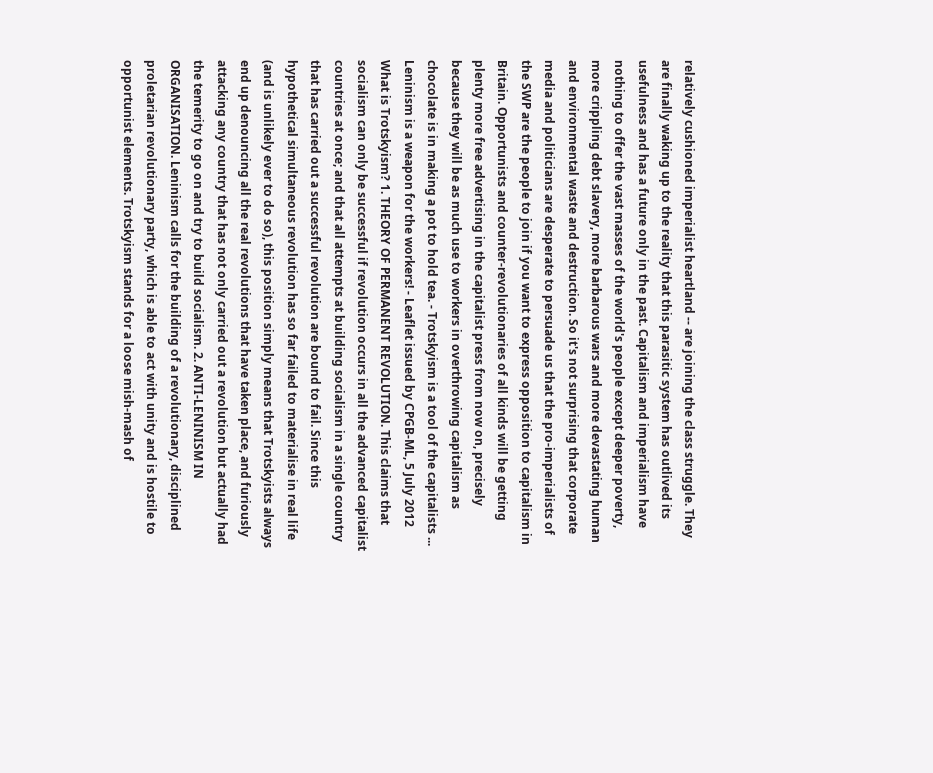relatively cushioned imperialist heartland -- are joining the class struggle. They are finally waking up to the reality that this parasitic system has outlived its usefulness and has a future only in the past. Capitalism and imperialism have nothing to offer the vast masses of the world's people except deeper poverty, more crippling debt slavery, more barbarous wars and more devastating human and environmental waste and destruction. So it's not surprising that corporate media and politicians are desperate to persuade us that the pro-imperialists of the SWP are the people to join if you want to express opposition to capitalism in Britain. Opportunists and counter-revolutionaries of all kinds will be getting plenty more free advertising in the capitalist press from now on, precisely because they will be as much use to workers in overthrowing capitalism as chocolate is in making a pot to hold tea. - Trotskyism is a tool of the capitalists ... Leninism is a weapon for the workers! - Leaflet issued by CPGB-ML, 5 July 2012 What is Trotskyism? 1. THEORY OF PERMANENT REVOLUTION. This claims that socialism can only be successful if revolution occurs in all the advanced capitalist countries at once; and that all attempts at building socialism in a single country that has carried out a successful revolution are bound to fail. Since this hypothetical simultaneous revolution has so far failed to materialise in real life (and is unlikely ever to do so), this position simply means that Trotskyists always end up denouncing all the real revolutions that have taken place, and furiously attacking any country that has not only carried out a revolution but actually had the temerity to go on and try to build socialism. 2. ANTI-LENINISM IN ORGANISATION. Leninism calls for the building of a revolutionary, disciplined proletarian revolutionary party, which is able to act with unity and is hostile to opportunist elements. Trotskyism stands for a loose mish-mash of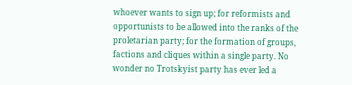whoever wants to sign up; for reformists and opportunists to be allowed into the ranks of the proletarian party; for the formation of groups, factions and cliques within a single party. No wonder no Trotskyist party has ever led a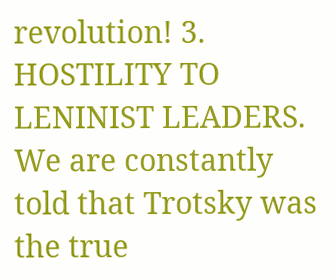revolution! 3. HOSTILITY TO LENINIST LEADERS. We are constantly told that Trotsky was the true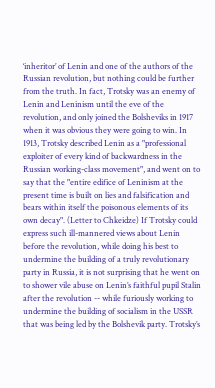‘inheritor’ of Lenin and one of the authors of the Russian revolution, but nothing could be further from the truth. In fact, Trotsky was an enemy of Lenin and Leninism until the eve of the revolution, and only joined the Bolsheviks in 1917 when it was obvious they were going to win. In 1913, Trotsky described Lenin as a "professional exploiter of every kind of backwardness in the Russian working-class movement", and went on to say that the "entire edifice of Leninism at the present time is built on lies and falsification and bears within itself the poisonous elements of its own decay". (Letter to Chkeidze) If Trotsky could express such ill-mannered views about Lenin before the revolution, while doing his best to undermine the building of a truly revolutionary party in Russia, it is not surprising that he went on to shower vile abuse on Lenin’s faithful pupil Stalin after the revolution -- while furiously working to undermine the building of socialism in the USSR that was being led by the Bolshevik party. Trotsky’s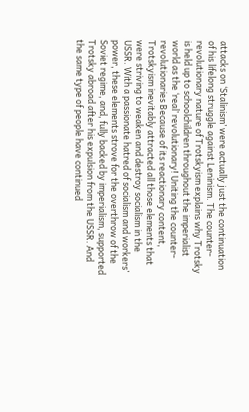attacks on ‘Stalinism’ were actually just the continuation of his lifelong struggle against Leninism. The counter-revolutionary nature of Trotskyism explains why Trotsky is held up to schoolchildren throughout the imperialist world as the ‘real’ revolutionary! Uniting the counter-revolutionaries Because of its reactionary content, Trotskyism inevitably attracted all those elements that were striving to weaken and destroy socialism in the USSR. With a passionate hatred of socialism and workers’ power, these elements strove for the overthrow of the Soviet regime, and, fully backed by imperialism, supported Trotsky abroad after his expulsion from the USSR. And the same type of people have continued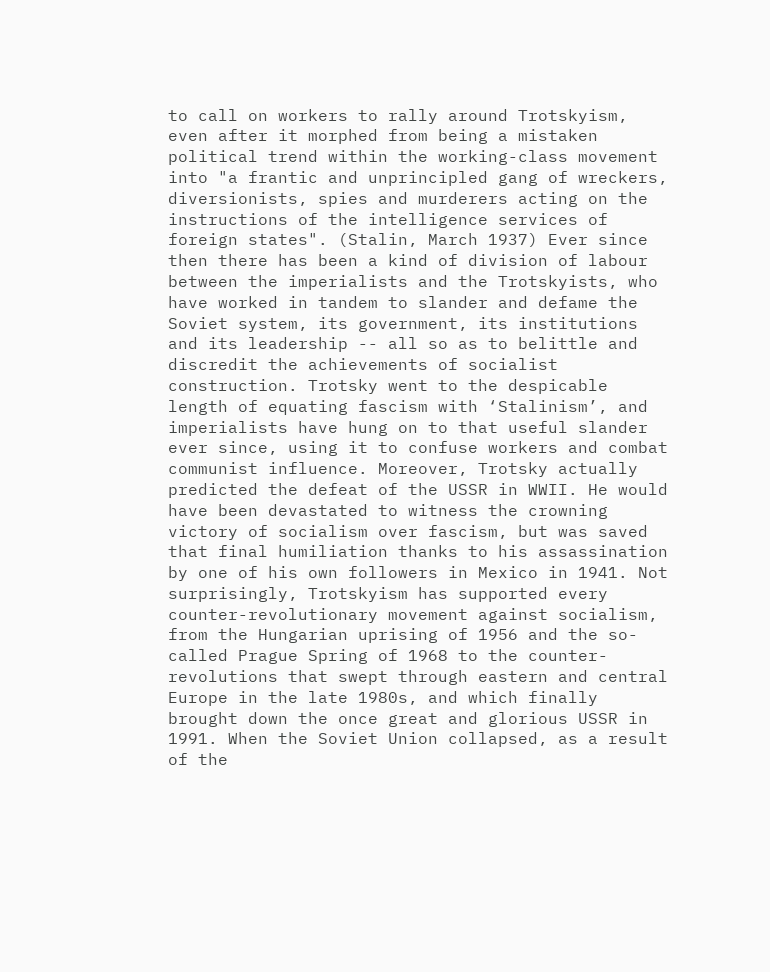to call on workers to rally around Trotskyism, even after it morphed from being a mistaken political trend within the working-class movement into "a frantic and unprincipled gang of wreckers, diversionists, spies and murderers acting on the instructions of the intelligence services of foreign states". (Stalin, March 1937) Ever since then there has been a kind of division of labour between the imperialists and the Trotskyists, who have worked in tandem to slander and defame the Soviet system, its government, its institutions and its leadership -- all so as to belittle and discredit the achievements of socialist construction. Trotsky went to the despicable length of equating fascism with ‘Stalinism’, and imperialists have hung on to that useful slander ever since, using it to confuse workers and combat communist influence. Moreover, Trotsky actually predicted the defeat of the USSR in WWII. He would have been devastated to witness the crowning victory of socialism over fascism, but was saved that final humiliation thanks to his assassination by one of his own followers in Mexico in 1941. Not surprisingly, Trotskyism has supported every counter-revolutionary movement against socialism, from the Hungarian uprising of 1956 and the so-called Prague Spring of 1968 to the counter-revolutions that swept through eastern and central Europe in the late 1980s, and which finally brought down the once great and glorious USSR in 1991. When the Soviet Union collapsed, as a result of the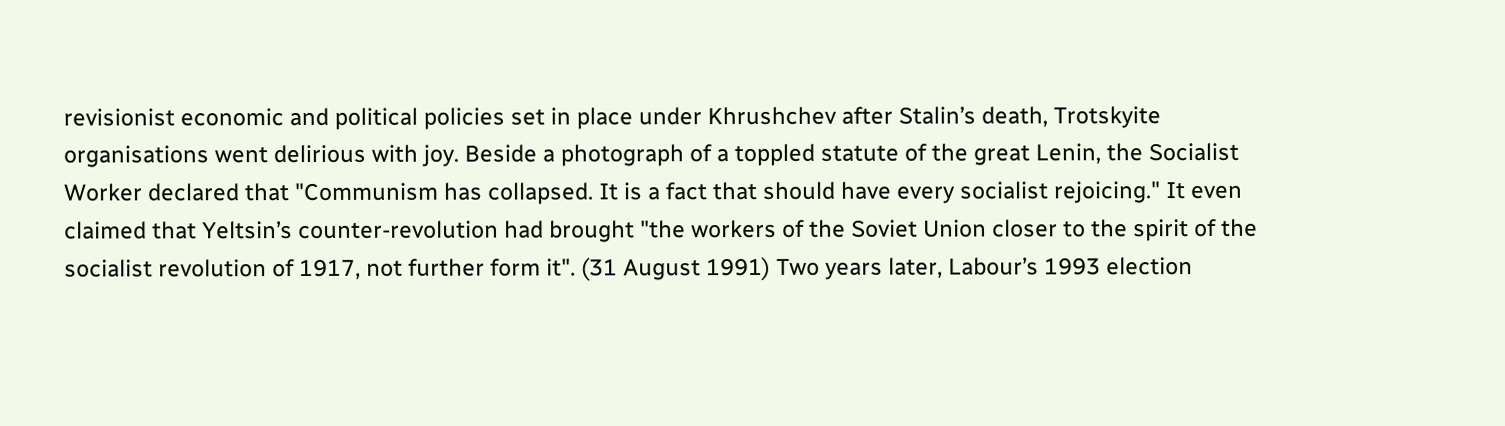revisionist economic and political policies set in place under Khrushchev after Stalin’s death, Trotskyite organisations went delirious with joy. Beside a photograph of a toppled statute of the great Lenin, the Socialist Worker declared that "Communism has collapsed. It is a fact that should have every socialist rejoicing." It even claimed that Yeltsin’s counter-revolution had brought "the workers of the Soviet Union closer to the spirit of the socialist revolution of 1917, not further form it". (31 August 1991) Two years later, Labour’s 1993 election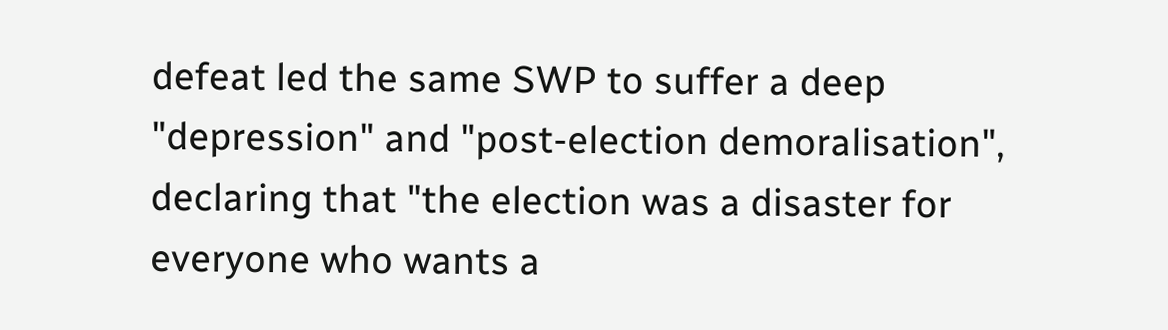defeat led the same SWP to suffer a deep "depression" and "post-election demoralisation", declaring that "the election was a disaster for everyone who wants a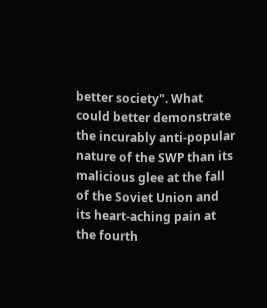better society". What could better demonstrate the incurably anti-popular nature of the SWP than its malicious glee at the fall of the Soviet Union and its heart-aching pain at the fourth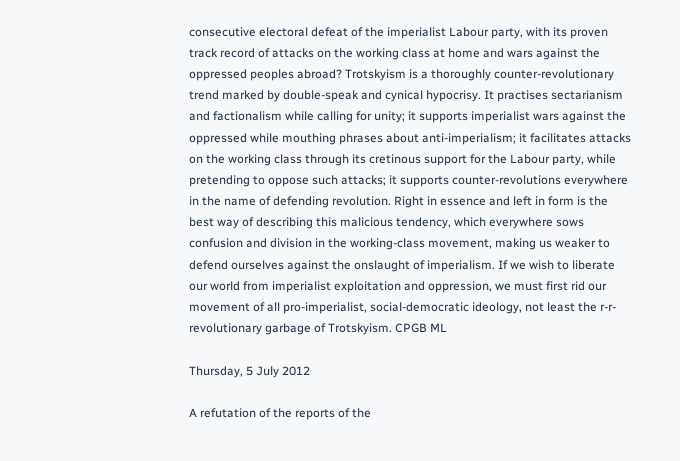consecutive electoral defeat of the imperialist Labour party, with its proven track record of attacks on the working class at home and wars against the oppressed peoples abroad? Trotskyism is a thoroughly counter-revolutionary trend marked by double-speak and cynical hypocrisy. It practises sectarianism and factionalism while calling for unity; it supports imperialist wars against the oppressed while mouthing phrases about anti-imperialism; it facilitates attacks on the working class through its cretinous support for the Labour party, while pretending to oppose such attacks; it supports counter-revolutions everywhere in the name of defending revolution. Right in essence and left in form is the best way of describing this malicious tendency, which everywhere sows confusion and division in the working-class movement, making us weaker to defend ourselves against the onslaught of imperialism. If we wish to liberate our world from imperialist exploitation and oppression, we must first rid our movement of all pro-imperialist, social-democratic ideology, not least the r-r-revolutionary garbage of Trotskyism. CPGB ML

Thursday, 5 July 2012

A refutation of the reports of the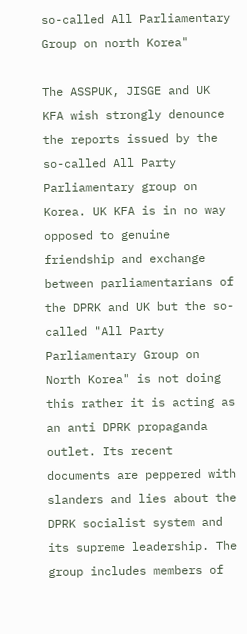so-called All Parliamentary Group on north Korea"

The ASSPUK, JISGE and UK KFA wish strongly denounce the reports issued by the so-called All Party Parliamentary group on Korea. UK KFA is in no way opposed to genuine friendship and exchange between parliamentarians of the DPRK and UK but the so-called "All Party Parliamentary Group on North Korea" is not doing this rather it is acting as an anti DPRK propaganda outlet. Its recent documents are peppered with slanders and lies about the DPRK socialist system and its supreme leadership. The group includes members of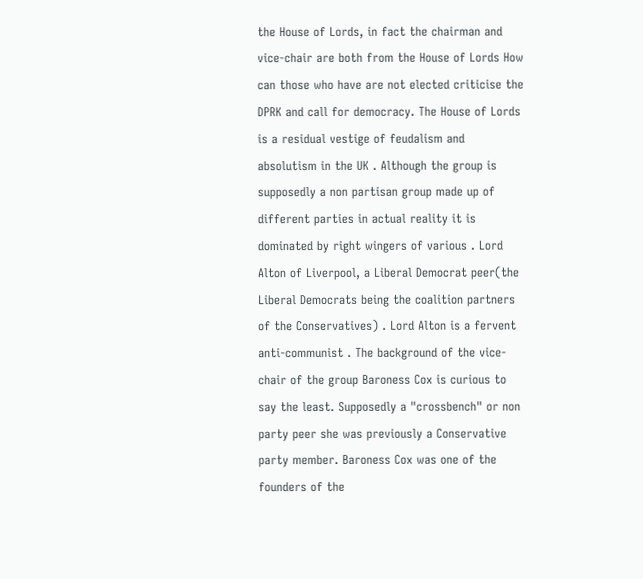the House of Lords, in fact the chairman and vice-chair are both from the House of Lords How can those who have are not elected criticise the DPRK and call for democracy. The House of Lords is a residual vestige of feudalism and absolutism in the UK . Although the group is supposedly a non partisan group made up of different parties in actual reality it is dominated by right wingers of various . Lord Alton of Liverpool, a Liberal Democrat peer(the Liberal Democrats being the coalition partners of the Conservatives) . Lord Alton is a fervent anti-communist . The background of the vice-chair of the group Baroness Cox is curious to say the least. Supposedly a "crossbench" or non party peer she was previously a Conservative party member. Baroness Cox was one of the founders of the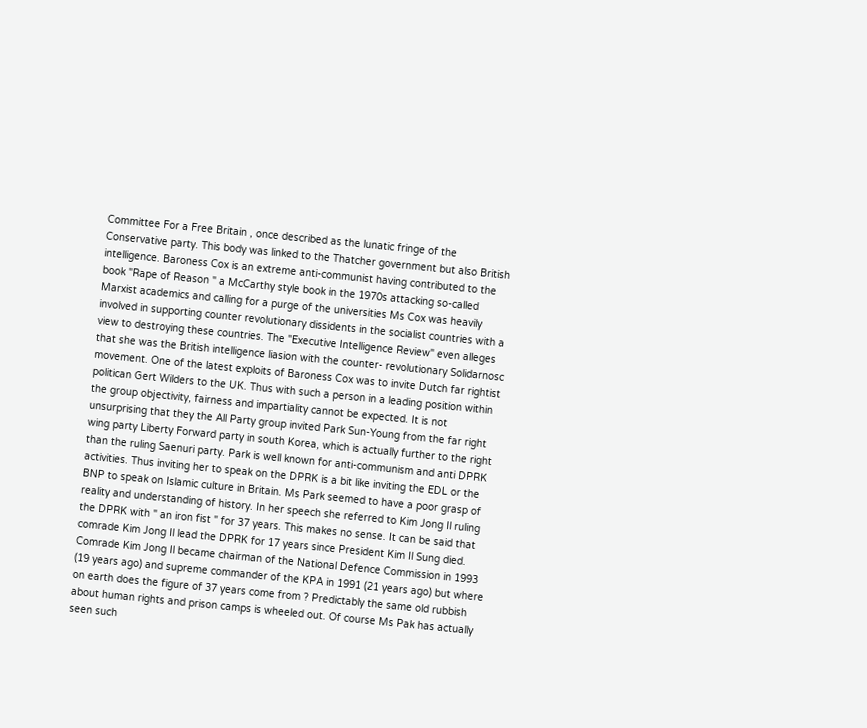Committee For a Free Britain , once described as the lunatic fringe of the Conservative party. This body was linked to the Thatcher government but also British intelligence. Baroness Cox is an extreme anti-communist having contributed to the book "Rape of Reason " a McCarthy style book in the 1970s attacking so-called Marxist academics and calling for a purge of the universities Ms Cox was heavily involved in supporting counter revolutionary dissidents in the socialist countries with a view to destroying these countries. The "Executive Intelligence Review" even alleges that she was the British intelligence liasion with the counter- revolutionary Solidarnosc movement. One of the latest exploits of Baroness Cox was to invite Dutch far rightist politican Gert Wilders to the UK. Thus with such a person in a leading position within the group objectivity, fairness and impartiality cannot be expected. It is not unsurprising that they the All Party group invited Park Sun-Young from the far right wing party Liberty Forward party in south Korea, which is actually further to the right than the ruling Saenuri party. Park is well known for anti-communism and anti DPRK activities. Thus inviting her to speak on the DPRK is a bit like inviting the EDL or the BNP to speak on Islamic culture in Britain. Ms Park seemed to have a poor grasp of reality and understanding of history. In her speech she referred to Kim Jong Il ruling the DPRK with " an iron fist " for 37 years. This makes no sense. It can be said that comrade Kim Jong Il lead the DPRK for 17 years since President Kim Il Sung died. Comrade Kim Jong Il became chairman of the National Defence Commission in 1993 (19 years ago) and supreme commander of the KPA in 1991 (21 years ago) but where on earth does the figure of 37 years come from ? Predictably the same old rubbish about human rights and prison camps is wheeled out. Of course Ms Pak has actually seen such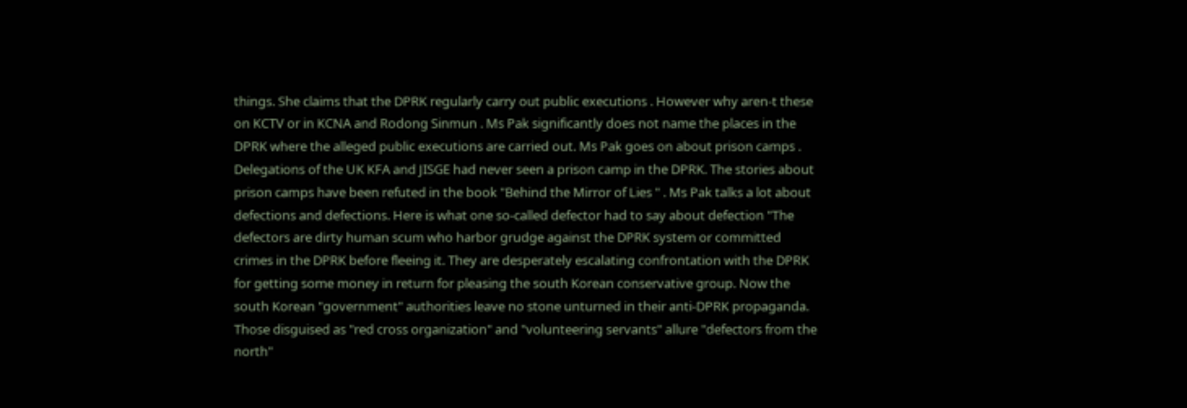things. She claims that the DPRK regularly carry out public executions . However why aren-t these on KCTV or in KCNA and Rodong Sinmun . Ms Pak significantly does not name the places in the DPRK where the alleged public executions are carried out. Ms Pak goes on about prison camps . Delegations of the UK KFA and JISGE had never seen a prison camp in the DPRK. The stories about prison camps have been refuted in the book "Behind the Mirror of Lies " . Ms Pak talks a lot about defections and defections. Here is what one so-called defector had to say about defection "The defectors are dirty human scum who harbor grudge against the DPRK system or committed crimes in the DPRK before fleeing it. They are desperately escalating confrontation with the DPRK for getting some money in return for pleasing the south Korean conservative group. Now the south Korean "government" authorities leave no stone unturned in their anti-DPRK propaganda. Those disguised as "red cross organization" and "volunteering servants" allure "defectors from the north"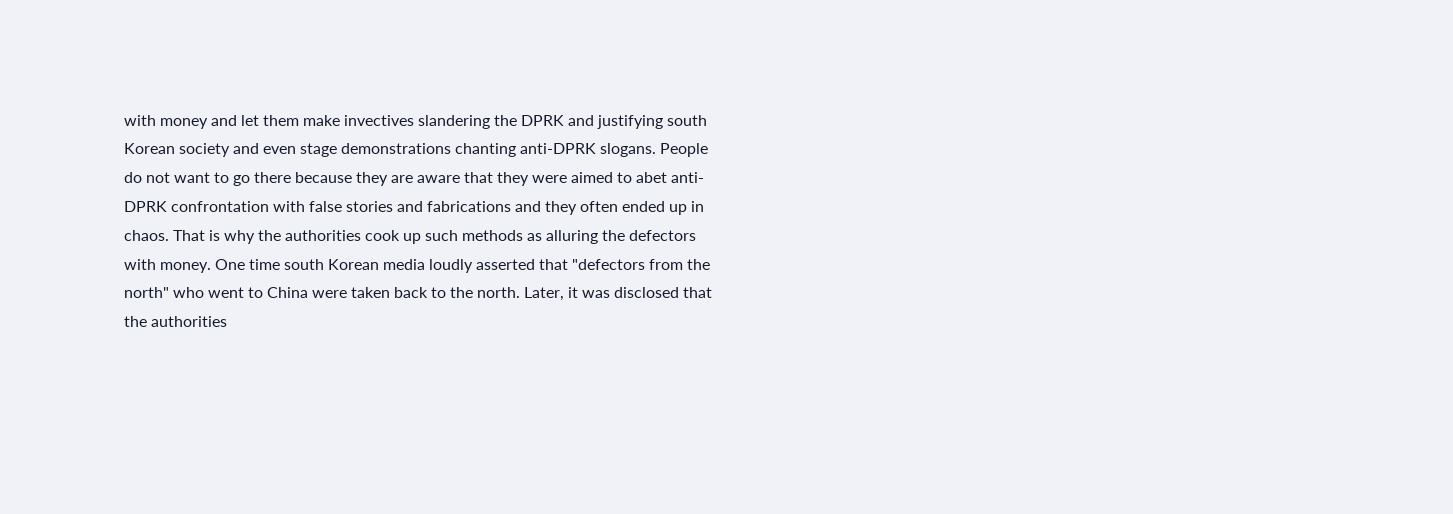with money and let them make invectives slandering the DPRK and justifying south Korean society and even stage demonstrations chanting anti-DPRK slogans. People do not want to go there because they are aware that they were aimed to abet anti-DPRK confrontation with false stories and fabrications and they often ended up in chaos. That is why the authorities cook up such methods as alluring the defectors with money. One time south Korean media loudly asserted that "defectors from the north" who went to China were taken back to the north. Later, it was disclosed that the authorities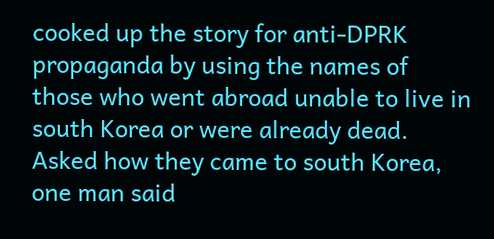cooked up the story for anti-DPRK propaganda by using the names of those who went abroad unable to live in south Korea or were already dead. Asked how they came to south Korea, one man said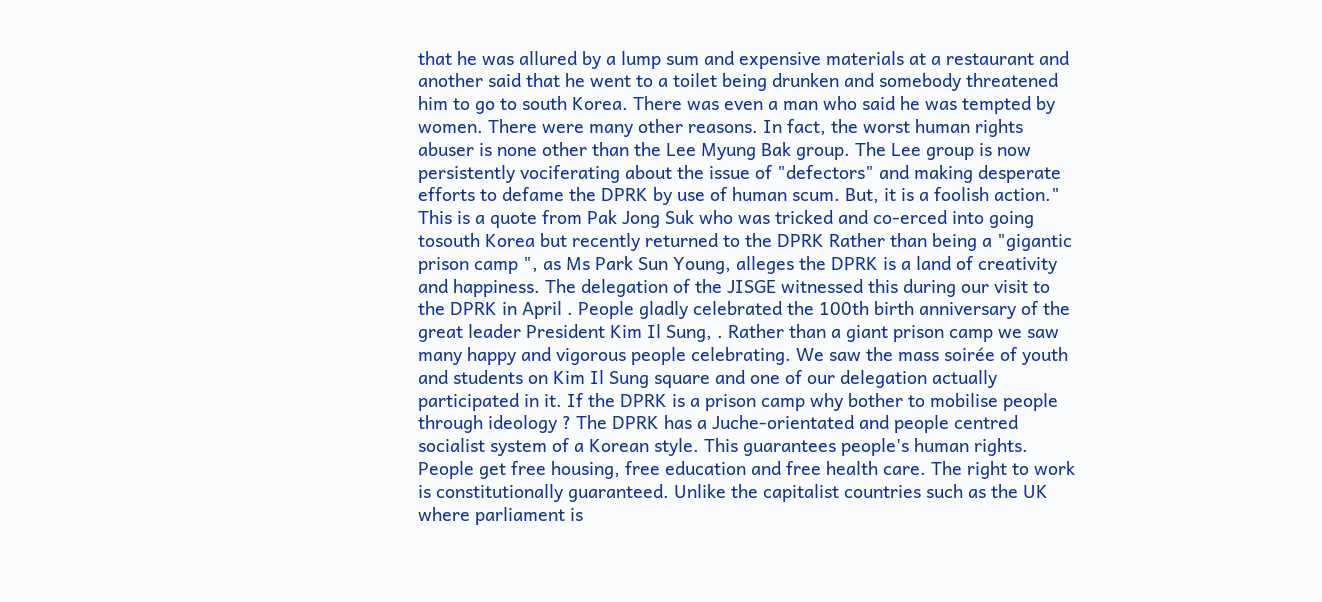that he was allured by a lump sum and expensive materials at a restaurant and another said that he went to a toilet being drunken and somebody threatened him to go to south Korea. There was even a man who said he was tempted by women. There were many other reasons. In fact, the worst human rights abuser is none other than the Lee Myung Bak group. The Lee group is now persistently vociferating about the issue of "defectors" and making desperate efforts to defame the DPRK by use of human scum. But, it is a foolish action." This is a quote from Pak Jong Suk who was tricked and co-erced into going tosouth Korea but recently returned to the DPRK Rather than being a "gigantic prison camp ", as Ms Park Sun Young, alleges the DPRK is a land of creativity and happiness. The delegation of the JISGE witnessed this during our visit to the DPRK in April . People gladly celebrated the 100th birth anniversary of the great leader President Kim Il Sung, . Rather than a giant prison camp we saw many happy and vigorous people celebrating. We saw the mass soirée of youth and students on Kim Il Sung square and one of our delegation actually participated in it. If the DPRK is a prison camp why bother to mobilise people through ideology ? The DPRK has a Juche-orientated and people centred socialist system of a Korean style. This guarantees people's human rights. People get free housing, free education and free health care. The right to work is constitutionally guaranteed. Unlike the capitalist countries such as the UK where parliament is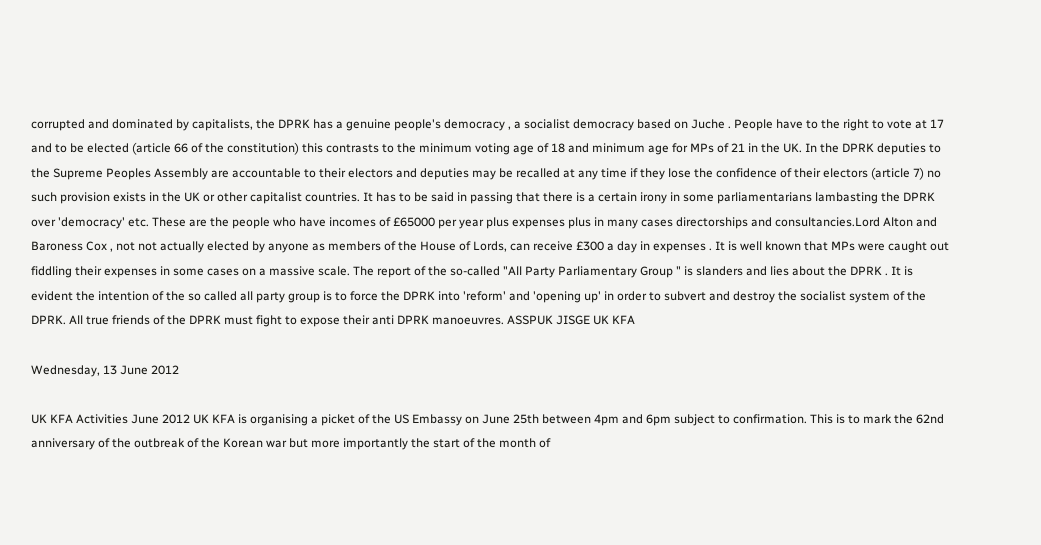corrupted and dominated by capitalists, the DPRK has a genuine people's democracy , a socialist democracy based on Juche . People have to the right to vote at 17 and to be elected (article 66 of the constitution) this contrasts to the minimum voting age of 18 and minimum age for MPs of 21 in the UK. In the DPRK deputies to the Supreme Peoples Assembly are accountable to their electors and deputies may be recalled at any time if they lose the confidence of their electors (article 7) no such provision exists in the UK or other capitalist countries. It has to be said in passing that there is a certain irony in some parliamentarians lambasting the DPRK over 'democracy' etc. These are the people who have incomes of £65000 per year plus expenses plus in many cases directorships and consultancies.Lord Alton and Baroness Cox , not not actually elected by anyone as members of the House of Lords, can receive £300 a day in expenses . It is well known that MPs were caught out fiddling their expenses in some cases on a massive scale. The report of the so-called "All Party Parliamentary Group " is slanders and lies about the DPRK . It is evident the intention of the so called all party group is to force the DPRK into 'reform' and 'opening up' in order to subvert and destroy the socialist system of the DPRK. All true friends of the DPRK must fight to expose their anti DPRK manoeuvres. ASSPUK JISGE UK KFA

Wednesday, 13 June 2012

UK KFA Activities June 2012 UK KFA is organising a picket of the US Embassy on June 25th between 4pm and 6pm subject to confirmation. This is to mark the 62nd anniversary of the outbreak of the Korean war but more importantly the start of the month of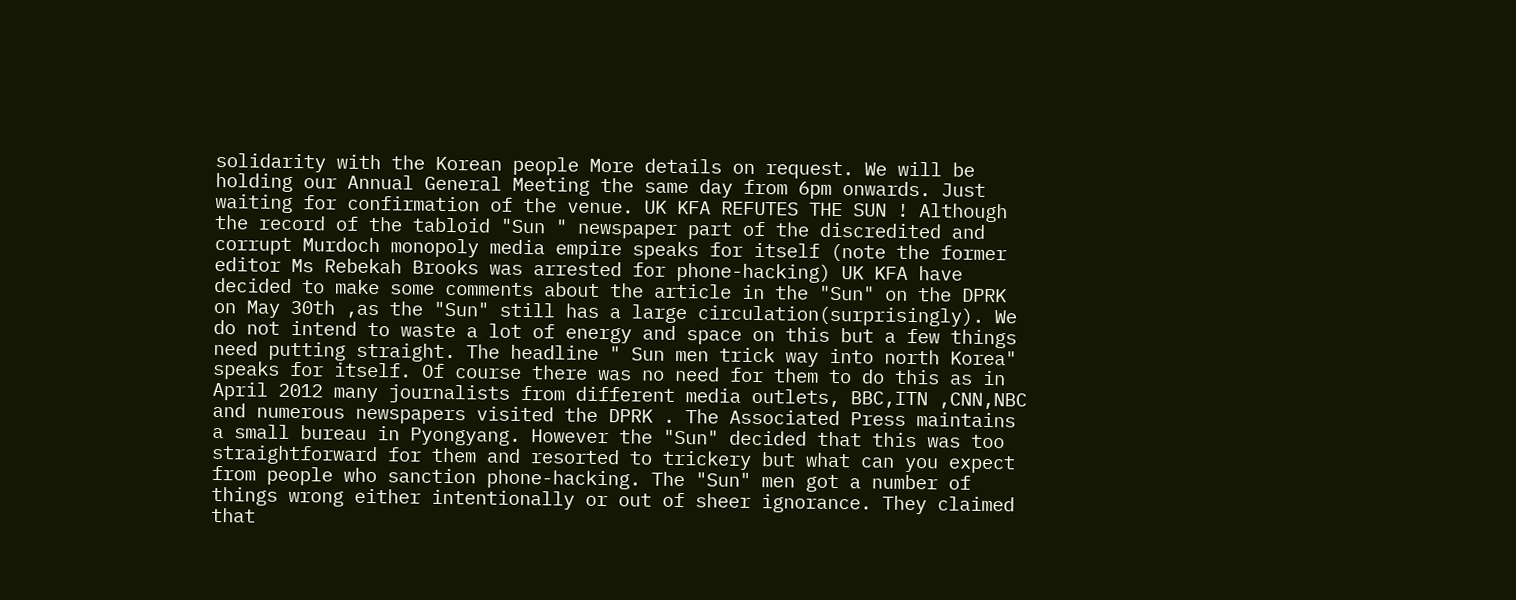solidarity with the Korean people More details on request. We will be holding our Annual General Meeting the same day from 6pm onwards. Just waiting for confirmation of the venue. UK KFA REFUTES THE SUN ! Although the record of the tabloid "Sun " newspaper part of the discredited and corrupt Murdoch monopoly media empire speaks for itself (note the former editor Ms Rebekah Brooks was arrested for phone-hacking) UK KFA have decided to make some comments about the article in the "Sun" on the DPRK on May 30th ,as the "Sun" still has a large circulation(surprisingly). We do not intend to waste a lot of energy and space on this but a few things need putting straight. The headline " Sun men trick way into north Korea" speaks for itself. Of course there was no need for them to do this as in April 2012 many journalists from different media outlets, BBC,ITN ,CNN,NBC and numerous newspapers visited the DPRK . The Associated Press maintains a small bureau in Pyongyang. However the "Sun" decided that this was too straightforward for them and resorted to trickery but what can you expect from people who sanction phone-hacking. The "Sun" men got a number of things wrong either intentionally or out of sheer ignorance. They claimed that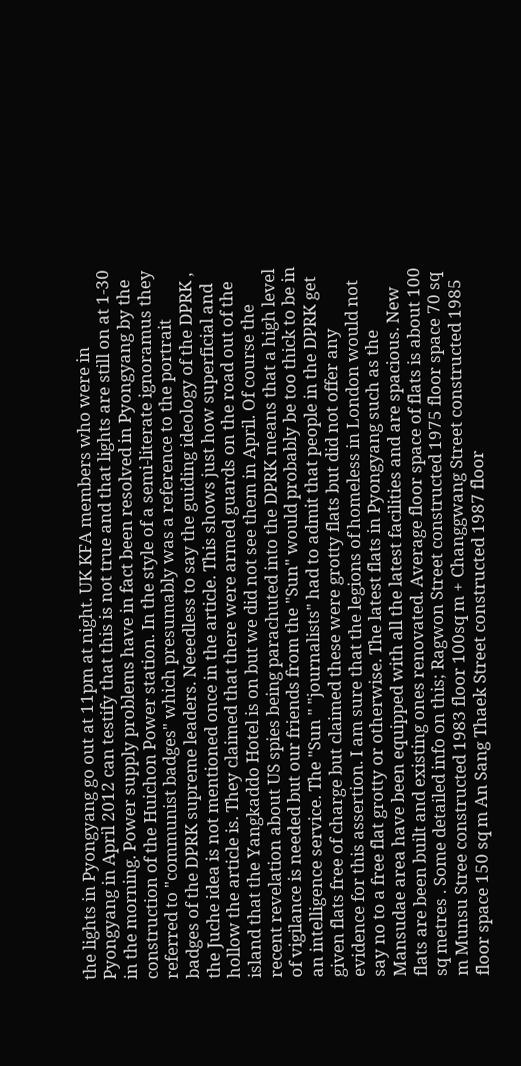the lights in Pyongyang go out at 11pm at night. UK KFA members who were in Pyongyang in April 2012 can testify that this is not true and that lights are still on at 1-30 in the morning. Power supply problems have in fact been resolved in Pyongyang by the construction of the Huichon Power station. In the style of a semi-literate ignoramus they referred to "communist badges" which presumably was a reference to the portrait badges of the DPRK supreme leaders. Neeedless to say the guiding ideology of the DPRK , the Juche idea is not mentioned once in the article. This shows just how superficial and hollow the article is. They claimed that there were armed guards on the road out of the island that the Yangkaddo Hotel is on but we did not see them in April. Of course the recent revelation about US spies being parachuted into the DPRK means that a high level of vigilance is needed but our friends from the "Sun" would probably be too thick to be in an intelligence service. The "Sun " "journalists" had to admit that people in the DPRK get given flats free of charge but claimed these were grotty flats but did not offer any evidence for this assertion. I am sure that the legions of homeless in London would not say no to a free flat grotty or otherwise. The latest flats in Pyongyang such as the Mansudae area have been equipped with all the latest facilities and are spacious. New flats are been built and existing ones renovated. Average floor space of flats is about 100 sq metres . Some detailed info on this; Ragwon Street constructed 1975 floor space 70 sq m Munsu Stree constructed 1983 floor 100sq m + Changgwang Street constructed 1985 floor space 150 sq m An Sang Thaek Street constructed 1987 floor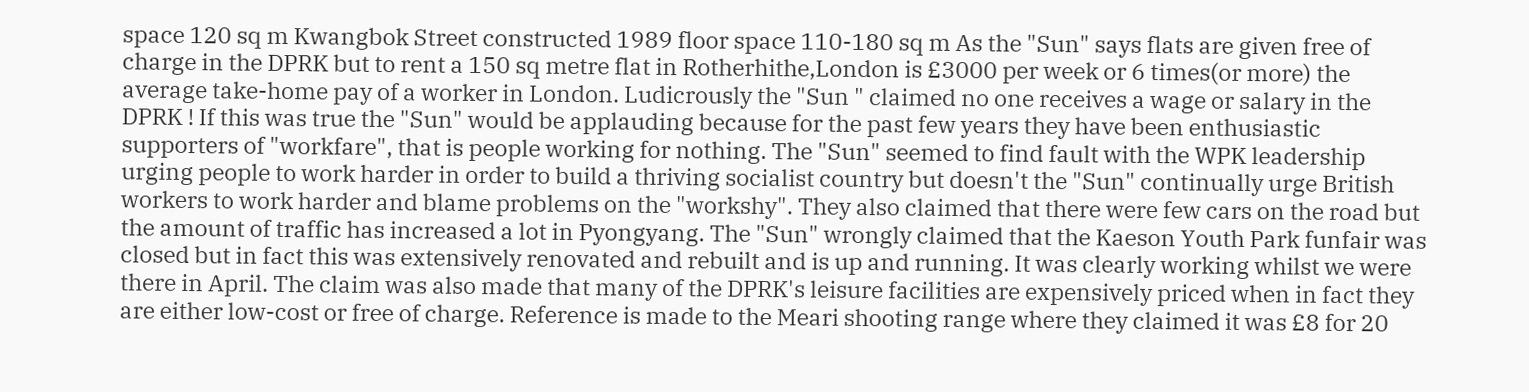space 120 sq m Kwangbok Street constructed 1989 floor space 110-180 sq m As the "Sun" says flats are given free of charge in the DPRK but to rent a 150 sq metre flat in Rotherhithe,London is £3000 per week or 6 times(or more) the average take-home pay of a worker in London. Ludicrously the "Sun " claimed no one receives a wage or salary in the DPRK ! If this was true the "Sun" would be applauding because for the past few years they have been enthusiastic supporters of "workfare", that is people working for nothing. The "Sun" seemed to find fault with the WPK leadership urging people to work harder in order to build a thriving socialist country but doesn't the "Sun" continually urge British workers to work harder and blame problems on the "workshy". They also claimed that there were few cars on the road but the amount of traffic has increased a lot in Pyongyang. The "Sun" wrongly claimed that the Kaeson Youth Park funfair was closed but in fact this was extensively renovated and rebuilt and is up and running. It was clearly working whilst we were there in April. The claim was also made that many of the DPRK's leisure facilities are expensively priced when in fact they are either low-cost or free of charge. Reference is made to the Meari shooting range where they claimed it was £8 for 20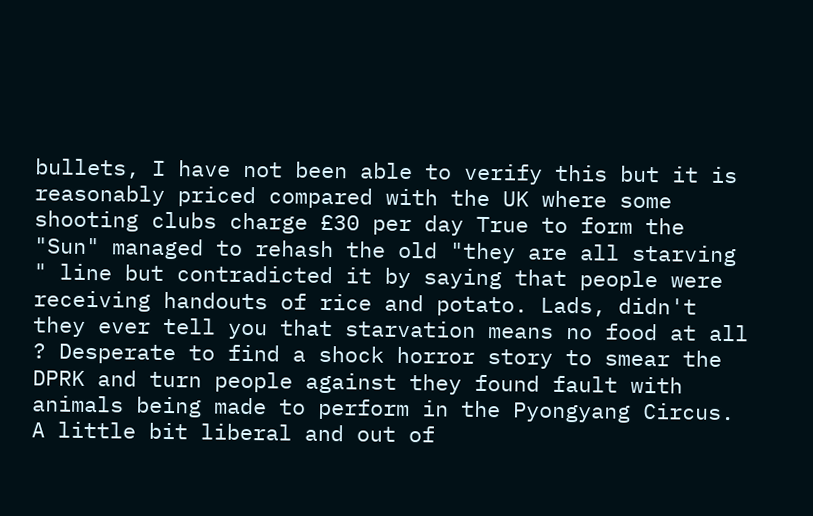bullets, I have not been able to verify this but it is reasonably priced compared with the UK where some shooting clubs charge £30 per day True to form the "Sun" managed to rehash the old "they are all starving " line but contradicted it by saying that people were receiving handouts of rice and potato. Lads, didn't they ever tell you that starvation means no food at all ? Desperate to find a shock horror story to smear the DPRK and turn people against they found fault with animals being made to perform in the Pyongyang Circus. A little bit liberal and out of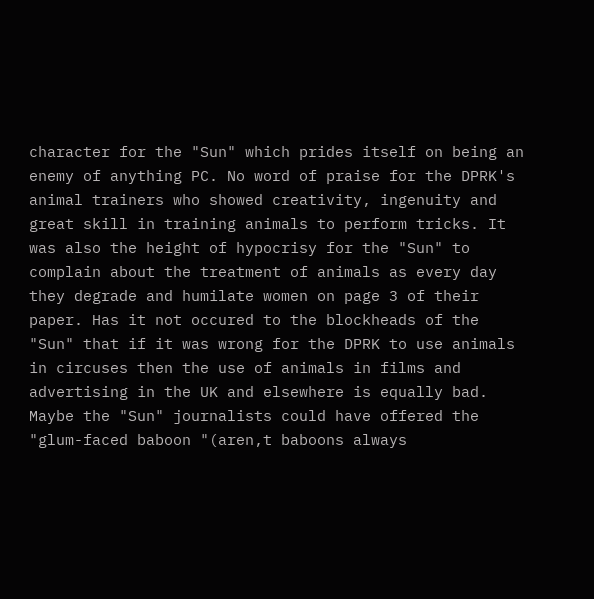character for the "Sun" which prides itself on being an enemy of anything PC. No word of praise for the DPRK's animal trainers who showed creativity, ingenuity and great skill in training animals to perform tricks. It was also the height of hypocrisy for the "Sun" to complain about the treatment of animals as every day they degrade and humilate women on page 3 of their paper. Has it not occured to the blockheads of the "Sun" that if it was wrong for the DPRK to use animals in circuses then the use of animals in films and advertising in the UK and elsewhere is equally bad. Maybe the "Sun" journalists could have offered the "glum-faced baboon "(aren,t baboons always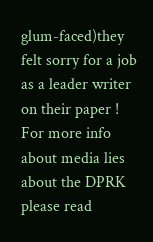glum-faced)they felt sorry for a job as a leader writer on their paper ! For more info about media lies about the DPRK please read